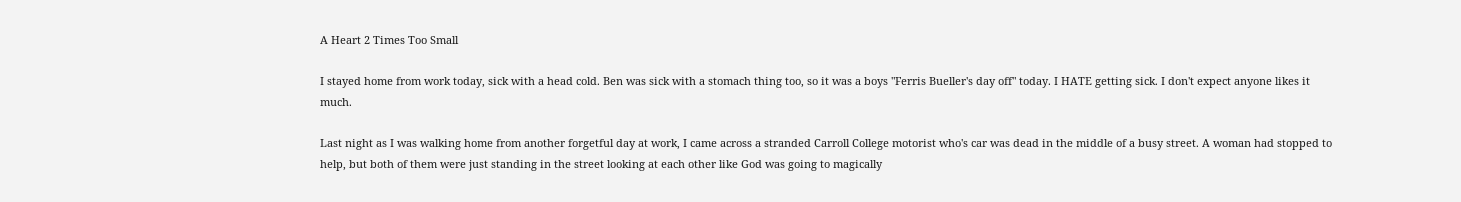A Heart 2 Times Too Small

I stayed home from work today, sick with a head cold. Ben was sick with a stomach thing too, so it was a boys "Ferris Bueller's day off" today. I HATE getting sick. I don't expect anyone likes it much.

Last night as I was walking home from another forgetful day at work, I came across a stranded Carroll College motorist who's car was dead in the middle of a busy street. A woman had stopped to help, but both of them were just standing in the street looking at each other like God was going to magically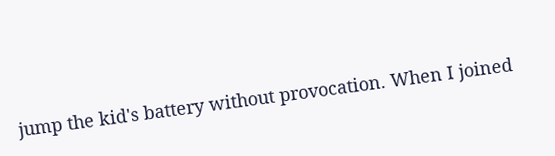jump the kid's battery without provocation. When I joined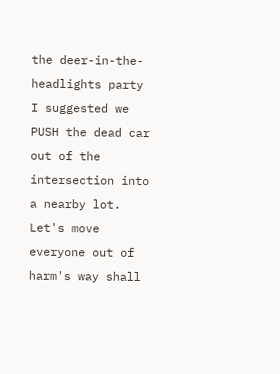the deer-in-the-headlights party I suggested we PUSH the dead car out of the intersection into a nearby lot. Let's move everyone out of harm's way shall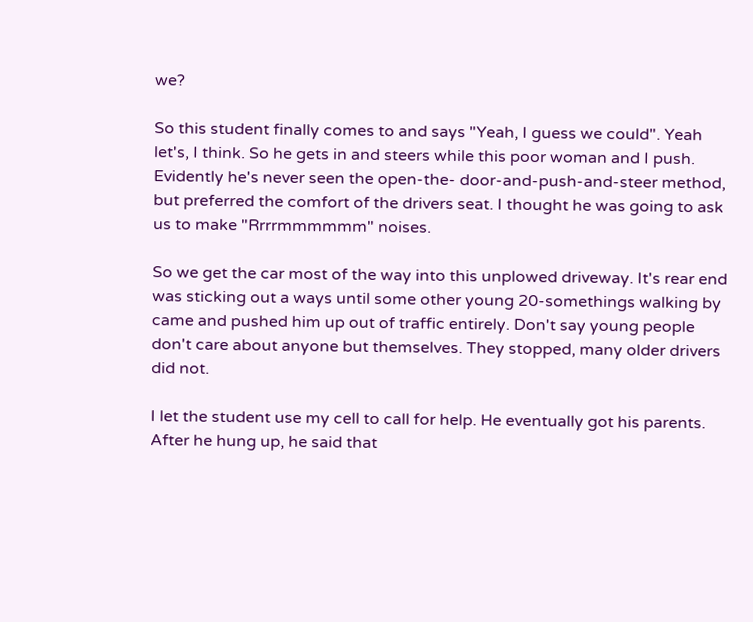we?

So this student finally comes to and says "Yeah, I guess we could". Yeah let's, I think. So he gets in and steers while this poor woman and I push. Evidently he's never seen the open-the- door-and-push-and-steer method, but preferred the comfort of the drivers seat. I thought he was going to ask us to make "Rrrrmmmmmm" noises.

So we get the car most of the way into this unplowed driveway. It's rear end was sticking out a ways until some other young 20-somethings walking by came and pushed him up out of traffic entirely. Don't say young people don't care about anyone but themselves. They stopped, many older drivers did not.

I let the student use my cell to call for help. He eventually got his parents. After he hung up, he said that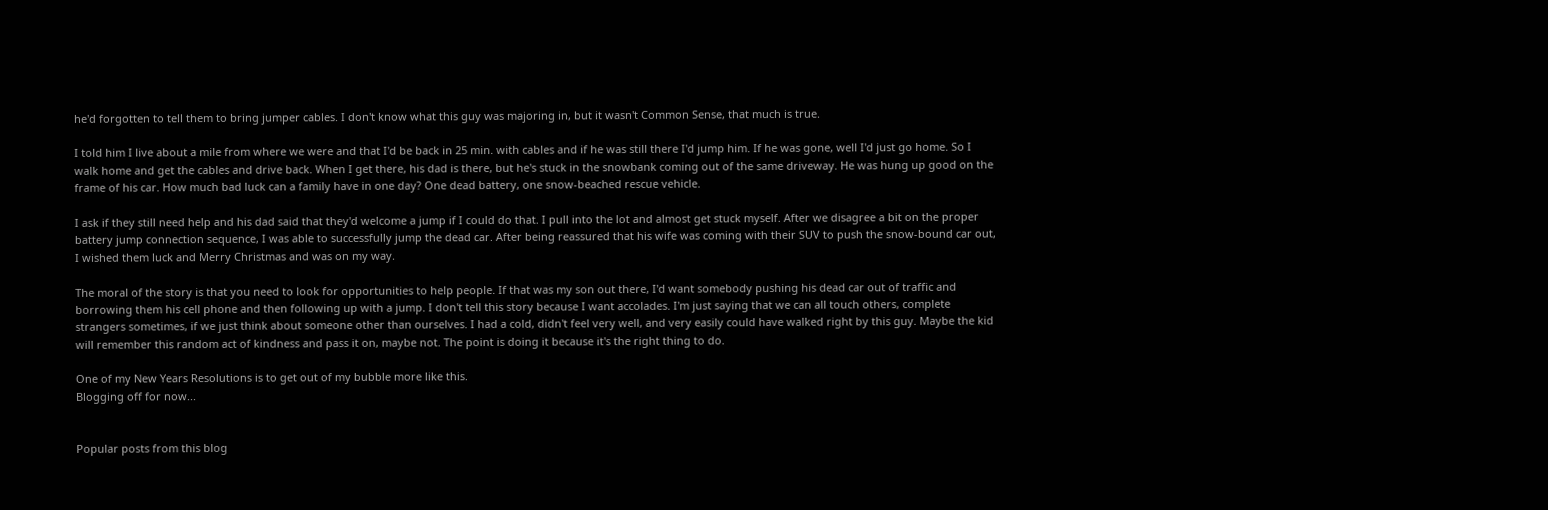he'd forgotten to tell them to bring jumper cables. I don't know what this guy was majoring in, but it wasn't Common Sense, that much is true.

I told him I live about a mile from where we were and that I'd be back in 25 min. with cables and if he was still there I'd jump him. If he was gone, well I'd just go home. So I walk home and get the cables and drive back. When I get there, his dad is there, but he's stuck in the snowbank coming out of the same driveway. He was hung up good on the frame of his car. How much bad luck can a family have in one day? One dead battery, one snow-beached rescue vehicle.

I ask if they still need help and his dad said that they'd welcome a jump if I could do that. I pull into the lot and almost get stuck myself. After we disagree a bit on the proper battery jump connection sequence, I was able to successfully jump the dead car. After being reassured that his wife was coming with their SUV to push the snow-bound car out, I wished them luck and Merry Christmas and was on my way.

The moral of the story is that you need to look for opportunities to help people. If that was my son out there, I'd want somebody pushing his dead car out of traffic and borrowing them his cell phone and then following up with a jump. I don't tell this story because I want accolades. I'm just saying that we can all touch others, complete strangers sometimes, if we just think about someone other than ourselves. I had a cold, didn't feel very well, and very easily could have walked right by this guy. Maybe the kid will remember this random act of kindness and pass it on, maybe not. The point is doing it because it's the right thing to do.

One of my New Years Resolutions is to get out of my bubble more like this.
Blogging off for now...


Popular posts from this blog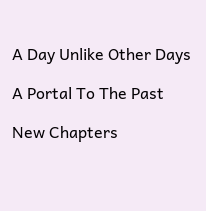A Day Unlike Other Days

A Portal To The Past

New Chapters